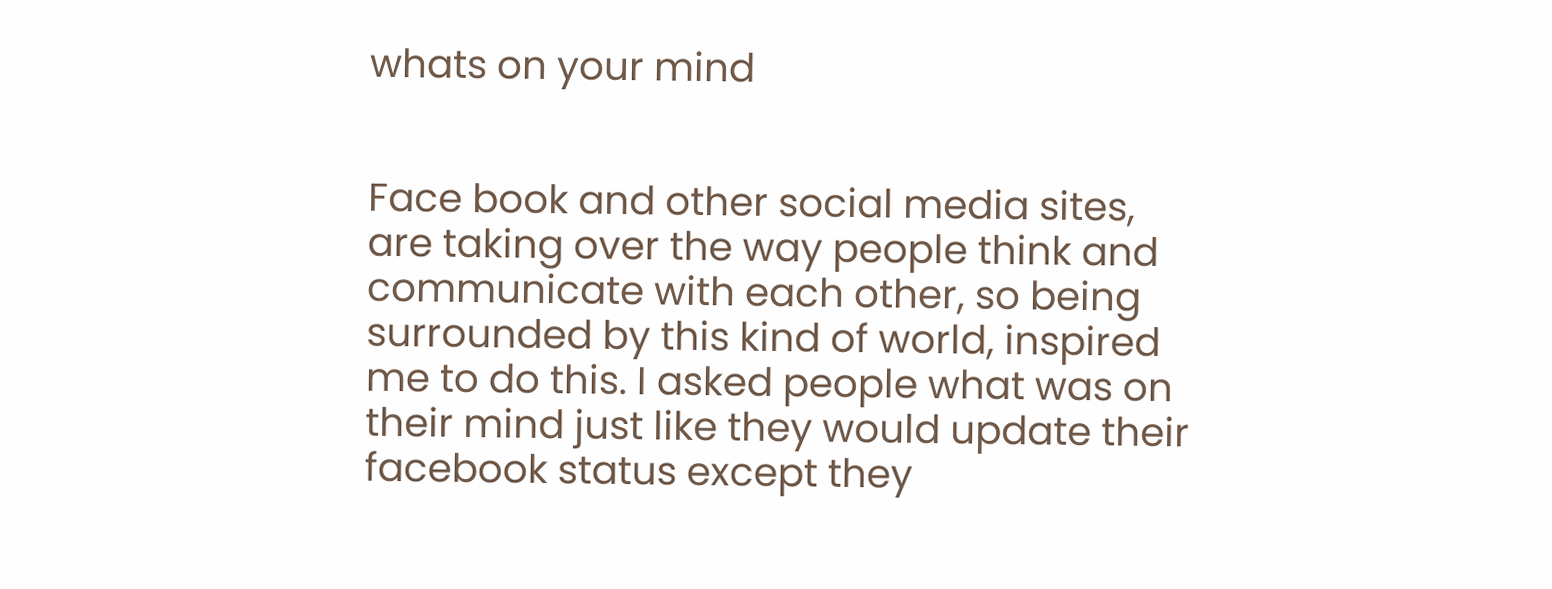whats on your mind


Face book and other social media sites, are taking over the way people think and communicate with each other, so being surrounded by this kind of world, inspired me to do this. I asked people what was on their mind just like they would update their facebook status except they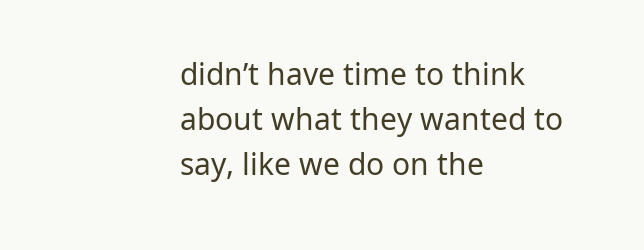didn’t have time to think about what they wanted to say, like we do on the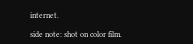internet.

side note: shot on color film.